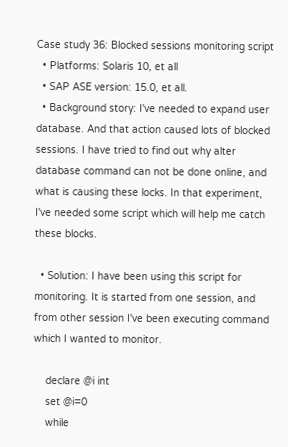Case study 36: Blocked sessions monitoring script
  • Platforms: Solaris 10, et all
  • SAP ASE version: 15.0, et all.
  • Background story: I've needed to expand user database. And that action caused lots of blocked sessions. I have tried to find out why alter database command can not be done online, and what is causing these locks. In that experiment, I've needed some script which will help me catch these blocks.

  • Solution: I have been using this script for monitoring. It is started from one session, and from other session I've been executing command which I wanted to monitor.

    declare @i int
    set @i=0
    while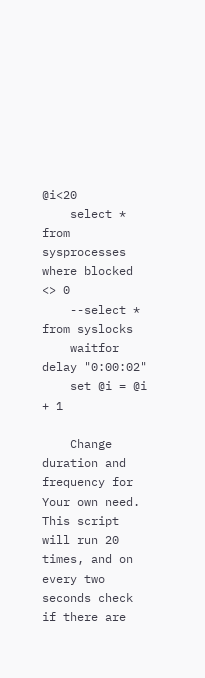@i<20
    select * from sysprocesses where blocked <> 0
    --select * from syslocks
    waitfor delay "0:00:02"
    set @i = @i + 1

    Change duration and frequency for Your own need. This script will run 20 times, and on every two seconds check if there are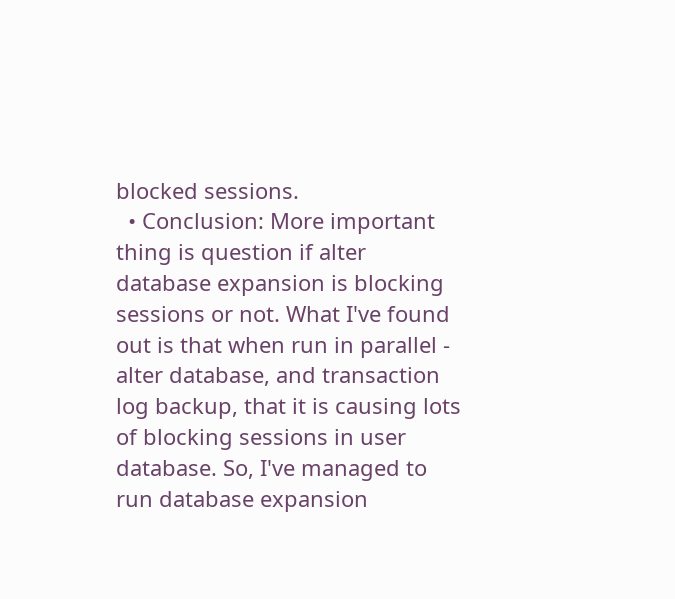blocked sessions.
  • Conclusion: More important thing is question if alter database expansion is blocking sessions or not. What I've found out is that when run in parallel - alter database, and transaction log backup, that it is causing lots of blocking sessions in user database. So, I've managed to run database expansion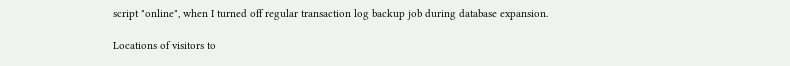script "online", when I turned off regular transaction log backup job during database expansion.

Locations of visitors to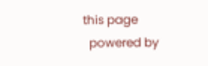this page
  powered by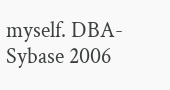myself. DBA-Sybase 2006